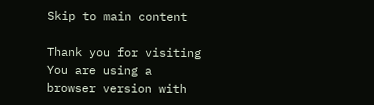Skip to main content

Thank you for visiting You are using a browser version with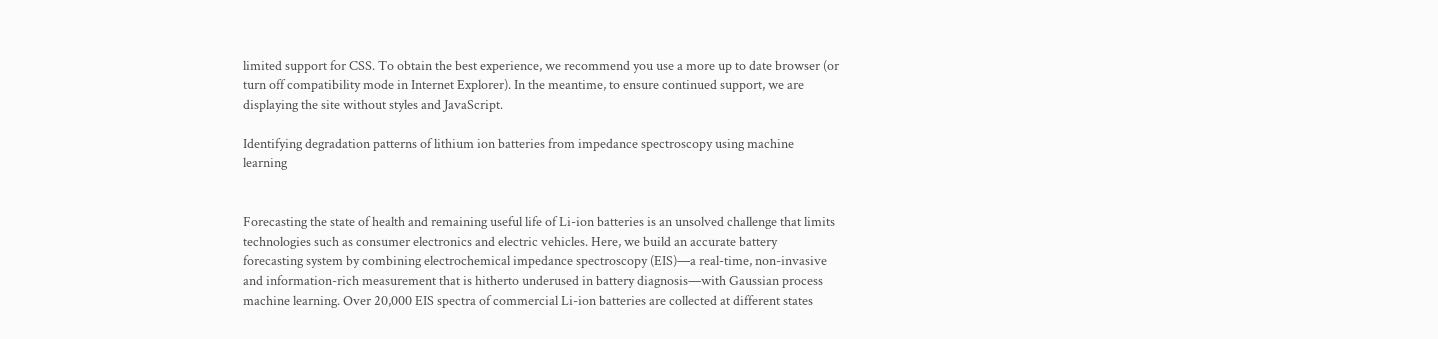limited support for CSS. To obtain the best experience, we recommend you use a more up to date browser (or turn off compatibility mode in Internet Explorer). In the meantime, to ensure continued support, we are displaying the site without styles and JavaScript.

Identifying degradation patterns of lithium ion batteries from impedance spectroscopy using machine learning


Forecasting the state of health and remaining useful life of Li-ion batteries is an unsolved challenge that limits technologies such as consumer electronics and electric vehicles. Here, we build an accurate battery forecasting system by combining electrochemical impedance spectroscopy (EIS)—a real-time, non-invasive and information-rich measurement that is hitherto underused in battery diagnosis—with Gaussian process machine learning. Over 20,000 EIS spectra of commercial Li-ion batteries are collected at different states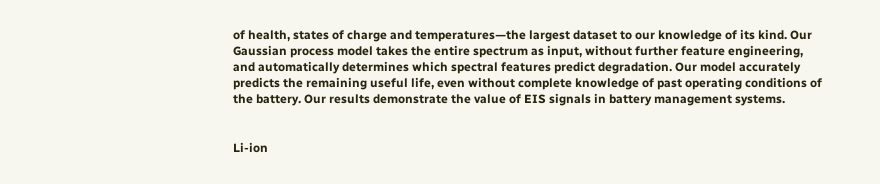of health, states of charge and temperatures—the largest dataset to our knowledge of its kind. Our Gaussian process model takes the entire spectrum as input, without further feature engineering, and automatically determines which spectral features predict degradation. Our model accurately predicts the remaining useful life, even without complete knowledge of past operating conditions of the battery. Our results demonstrate the value of EIS signals in battery management systems.


Li-ion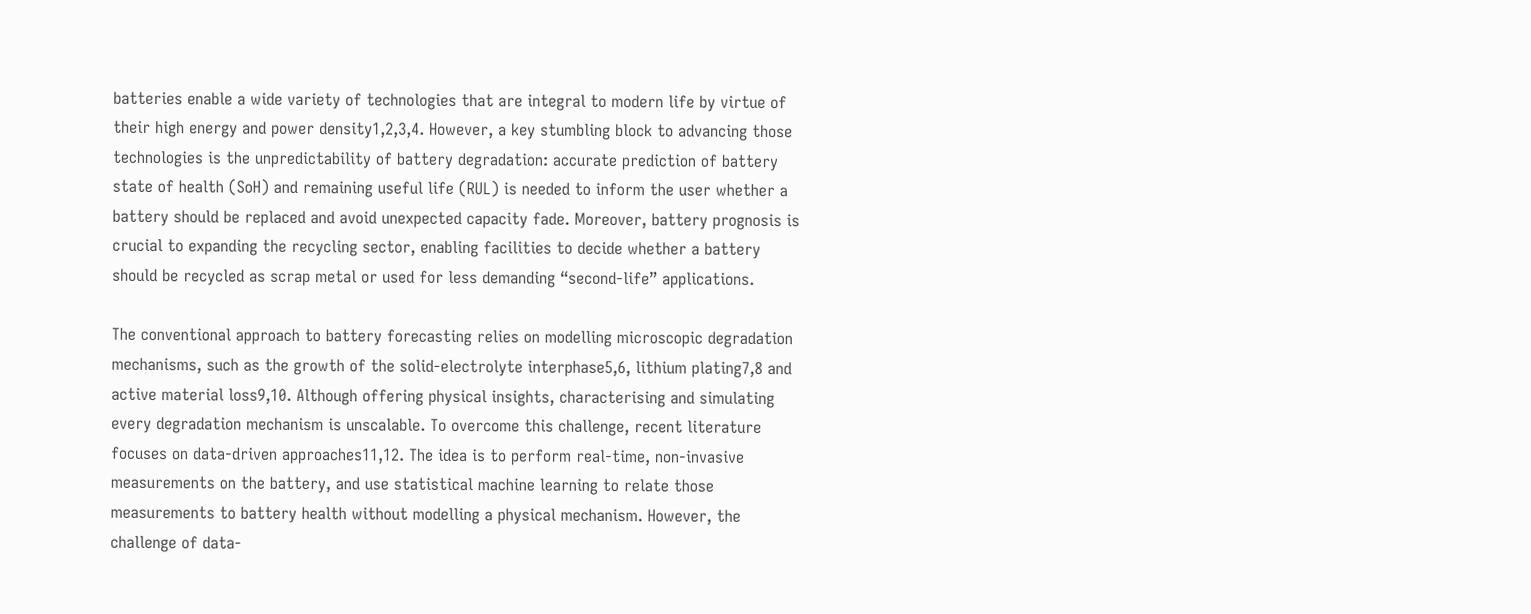batteries enable a wide variety of technologies that are integral to modern life by virtue of their high energy and power density1,2,3,4. However, a key stumbling block to advancing those technologies is the unpredictability of battery degradation: accurate prediction of battery state of health (SoH) and remaining useful life (RUL) is needed to inform the user whether a battery should be replaced and avoid unexpected capacity fade. Moreover, battery prognosis is crucial to expanding the recycling sector, enabling facilities to decide whether a battery should be recycled as scrap metal or used for less demanding “second-life” applications.

The conventional approach to battery forecasting relies on modelling microscopic degradation mechanisms, such as the growth of the solid-electrolyte interphase5,6, lithium plating7,8 and active material loss9,10. Although offering physical insights, characterising and simulating every degradation mechanism is unscalable. To overcome this challenge, recent literature focuses on data-driven approaches11,12. The idea is to perform real-time, non-invasive measurements on the battery, and use statistical machine learning to relate those measurements to battery health without modelling a physical mechanism. However, the challenge of data-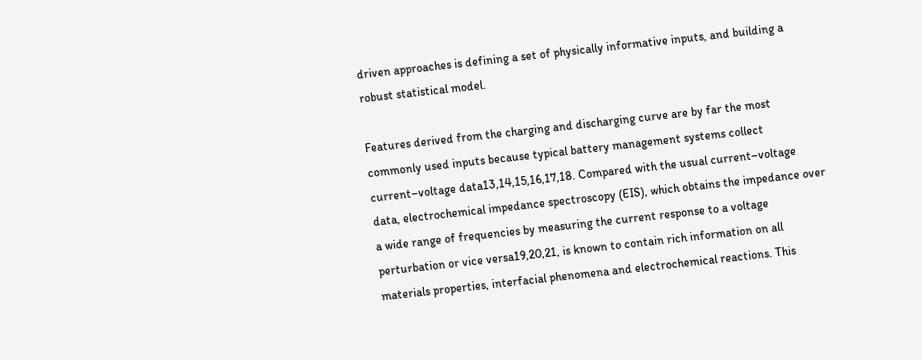driven approaches is defining a set of physically informative inputs, and building a robust statistical model.

Features derived from the charging and discharging curve are by far the most commonly used inputs because typical battery management systems collect current–voltage data13,14,15,16,17,18. Compared with the usual current–voltage data, electrochemical impedance spectroscopy (EIS), which obtains the impedance over a wide range of frequencies by measuring the current response to a voltage perturbation or vice versa19,20,21, is known to contain rich information on all materials properties, interfacial phenomena and electrochemical reactions. This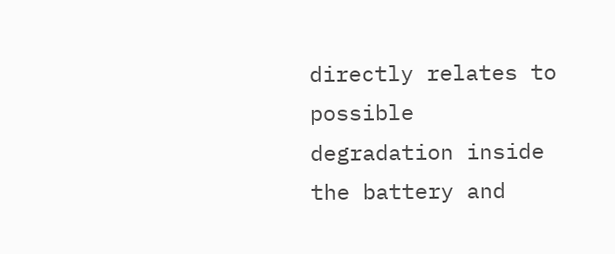directly relates to possible degradation inside the battery and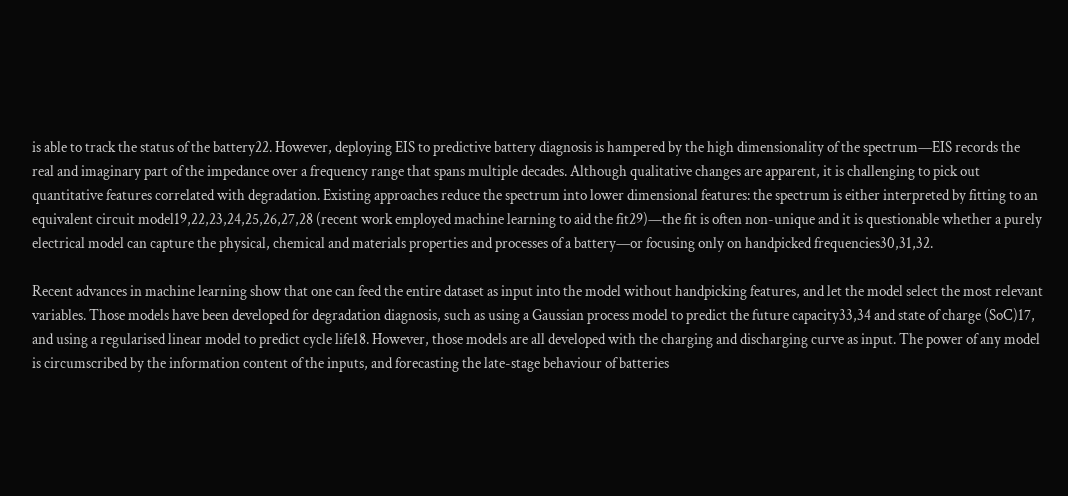is able to track the status of the battery22. However, deploying EIS to predictive battery diagnosis is hampered by the high dimensionality of the spectrum—EIS records the real and imaginary part of the impedance over a frequency range that spans multiple decades. Although qualitative changes are apparent, it is challenging to pick out quantitative features correlated with degradation. Existing approaches reduce the spectrum into lower dimensional features: the spectrum is either interpreted by fitting to an equivalent circuit model19,22,23,24,25,26,27,28 (recent work employed machine learning to aid the fit29)—the fit is often non-unique and it is questionable whether a purely electrical model can capture the physical, chemical and materials properties and processes of a battery—or focusing only on handpicked frequencies30,31,32.

Recent advances in machine learning show that one can feed the entire dataset as input into the model without handpicking features, and let the model select the most relevant variables. Those models have been developed for degradation diagnosis, such as using a Gaussian process model to predict the future capacity33,34 and state of charge (SoC)17, and using a regularised linear model to predict cycle life18. However, those models are all developed with the charging and discharging curve as input. The power of any model is circumscribed by the information content of the inputs, and forecasting the late-stage behaviour of batteries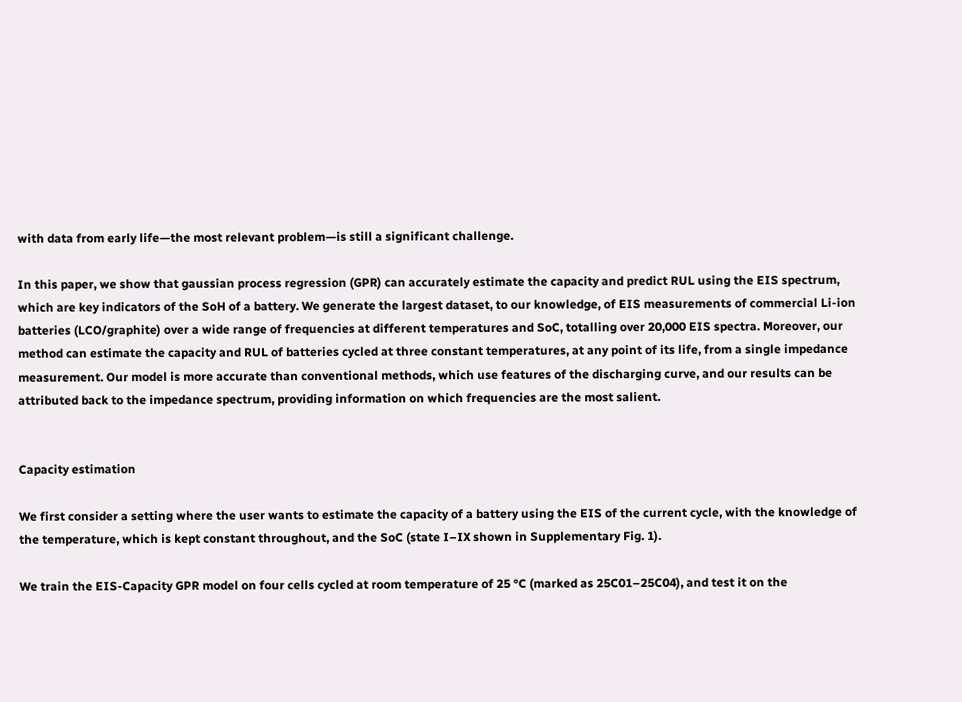with data from early life—the most relevant problem—is still a significant challenge.

In this paper, we show that gaussian process regression (GPR) can accurately estimate the capacity and predict RUL using the EIS spectrum, which are key indicators of the SoH of a battery. We generate the largest dataset, to our knowledge, of EIS measurements of commercial Li-ion batteries (LCO/graphite) over a wide range of frequencies at different temperatures and SoC, totalling over 20,000 EIS spectra. Moreover, our method can estimate the capacity and RUL of batteries cycled at three constant temperatures, at any point of its life, from a single impedance measurement. Our model is more accurate than conventional methods, which use features of the discharging curve, and our results can be attributed back to the impedance spectrum, providing information on which frequencies are the most salient.


Capacity estimation

We first consider a setting where the user wants to estimate the capacity of a battery using the EIS of the current cycle, with the knowledge of the temperature, which is kept constant throughout, and the SoC (state I–IX shown in Supplementary Fig. 1).

We train the EIS-Capacity GPR model on four cells cycled at room temperature of 25 °C (marked as 25C01–25C04), and test it on the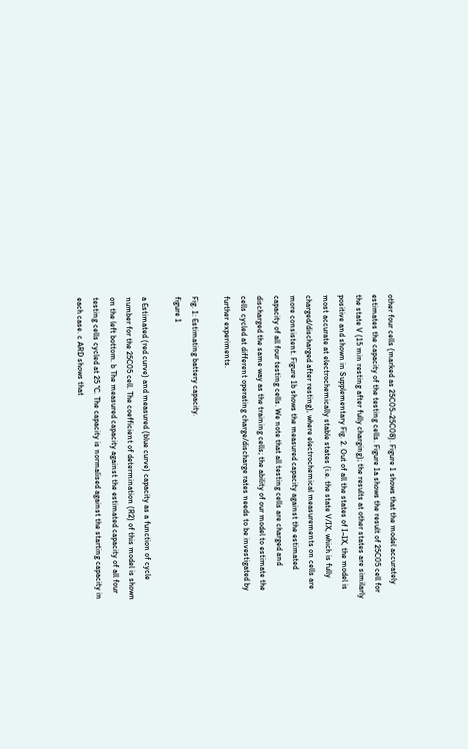other four cells (marked as 25C05–25C08). Figure 1 shows that the model accurately estimates the capacity of the testing cells. Figure 1a shows the result of 25C05 cell for the state V (15 min resting after fully charging); the results at other states are similarly positive and shown in Supplementary Fig. 2. Out of all the states of I–IX, the model is most accurate at electrochemically stable states (i.e. the state V/IX, which is fully charged/discharged after resting), where electrochemical measurements on cells are more consistent. Figure 1b shows the measured capacity against the estimated capacity of all four testing cells. We note that all testing cells are charged and discharged the same way as the training cells; the ability of our model to estimate the cells cycled at different operating charge/discharge rates needs to be investigated by further experiments.

Fig. 1: Estimating battery capacity.
figure 1

a Estimated (red curve) and measured (blue curve) capacity as a function of cycle number for the 25C05 cell. The coefficient of determination (R2) of this model is shown on the left bottom. b The measured capacity against the estimated capacity of all four testing cells cycled at 25 °C. The capacity is normalised against the starting capacity in each case. c ARD shows that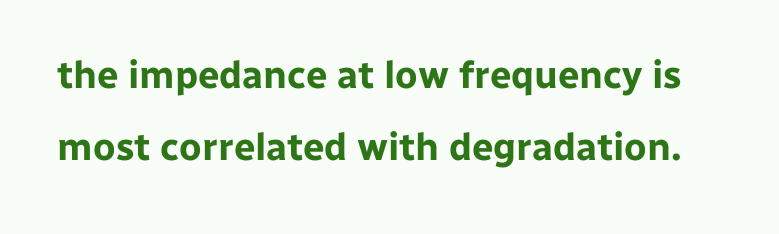the impedance at low frequency is most correlated with degradation.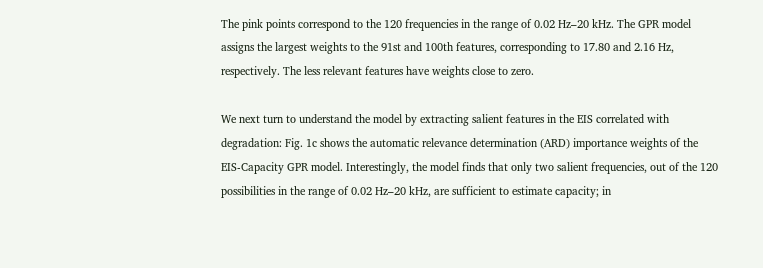The pink points correspond to the 120 frequencies in the range of 0.02 Hz–20 kHz. The GPR model assigns the largest weights to the 91st and 100th features, corresponding to 17.80 and 2.16 Hz, respectively. The less relevant features have weights close to zero.

We next turn to understand the model by extracting salient features in the EIS correlated with degradation: Fig. 1c shows the automatic relevance determination (ARD) importance weights of the EIS-Capacity GPR model. Interestingly, the model finds that only two salient frequencies, out of the 120 possibilities in the range of 0.02 Hz–20 kHz, are sufficient to estimate capacity; in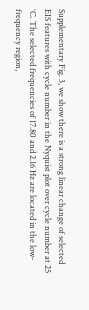Supplementary Fig. 3, we show there is a strong linear change of selected EIS features with cycle number in the Nyquist plot over cycle number at 25 °C. The selected frequencies of 17.80 and 2.16 Hz are located in the low-frequency region,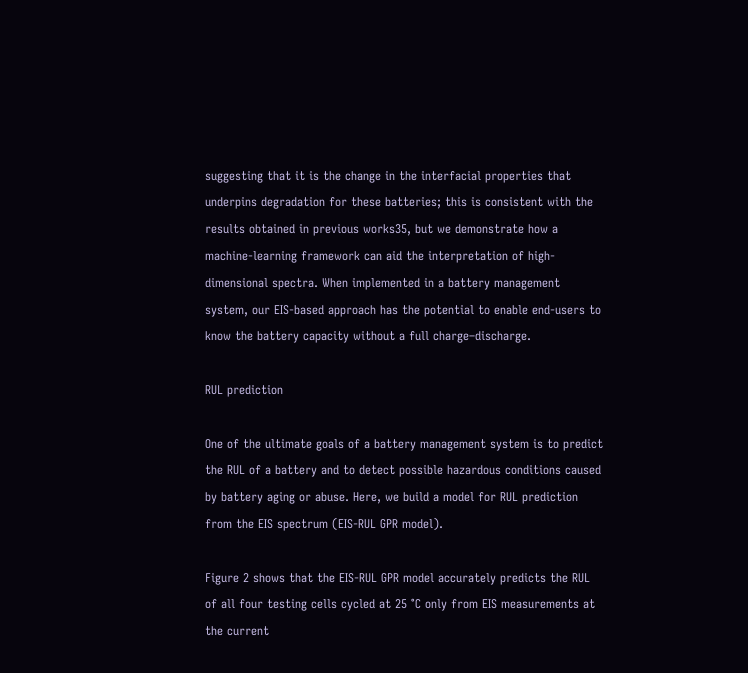suggesting that it is the change in the interfacial properties that underpins degradation for these batteries; this is consistent with the results obtained in previous works35, but we demonstrate how a machine-learning framework can aid the interpretation of high-dimensional spectra. When implemented in a battery management system, our EIS-based approach has the potential to enable end-users to know the battery capacity without a full charge–discharge.

RUL prediction

One of the ultimate goals of a battery management system is to predict the RUL of a battery and to detect possible hazardous conditions caused by battery aging or abuse. Here, we build a model for RUL prediction from the EIS spectrum (EIS-RUL GPR model).

Figure 2 shows that the EIS-RUL GPR model accurately predicts the RUL of all four testing cells cycled at 25 °C only from EIS measurements at the current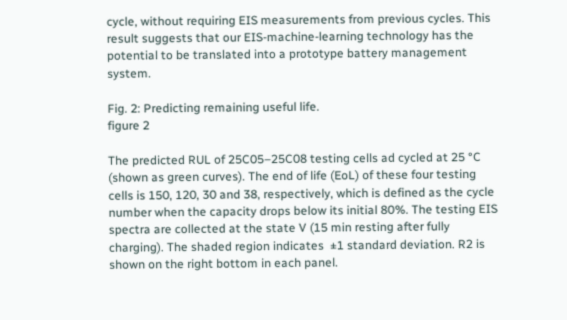cycle, without requiring EIS measurements from previous cycles. This result suggests that our EIS-machine-learning technology has the potential to be translated into a prototype battery management system.

Fig. 2: Predicting remaining useful life.
figure 2

The predicted RUL of 25C05–25C08 testing cells ad cycled at 25 °C (shown as green curves). The end of life (EoL) of these four testing cells is 150, 120, 30 and 38, respectively, which is defined as the cycle number when the capacity drops below its initial 80%. The testing EIS spectra are collected at the state V (15 min resting after fully charging). The shaded region indicates  ±1 standard deviation. R2 is shown on the right bottom in each panel.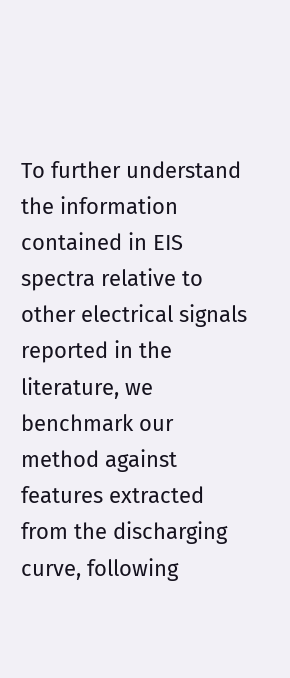To further understand the information contained in EIS spectra relative to other electrical signals reported in the literature, we benchmark our method against features extracted from the discharging curve, following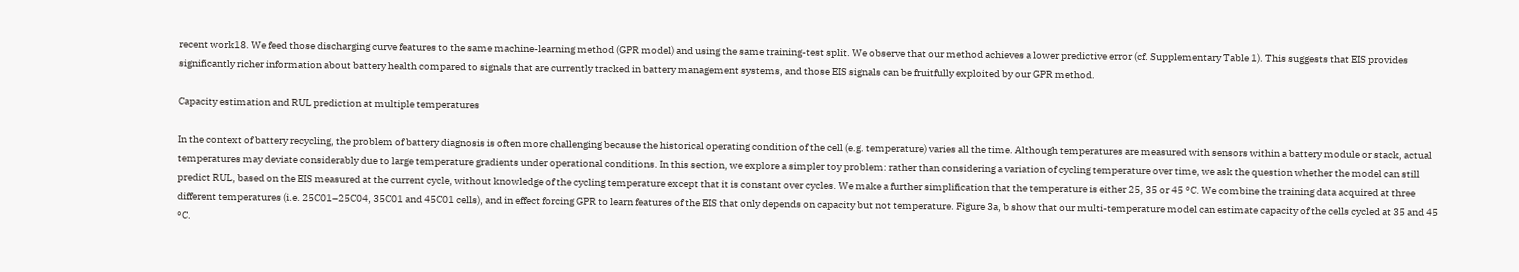recent work18. We feed those discharging curve features to the same machine-learning method (GPR model) and using the same training-test split. We observe that our method achieves a lower predictive error (cf. Supplementary Table 1). This suggests that EIS provides significantly richer information about battery health compared to signals that are currently tracked in battery management systems, and those EIS signals can be fruitfully exploited by our GPR method.

Capacity estimation and RUL prediction at multiple temperatures

In the context of battery recycling, the problem of battery diagnosis is often more challenging because the historical operating condition of the cell (e.g. temperature) varies all the time. Although temperatures are measured with sensors within a battery module or stack, actual temperatures may deviate considerably due to large temperature gradients under operational conditions. In this section, we explore a simpler toy problem: rather than considering a variation of cycling temperature over time, we ask the question whether the model can still predict RUL, based on the EIS measured at the current cycle, without knowledge of the cycling temperature except that it is constant over cycles. We make a further simplification that the temperature is either 25, 35 or 45 °C. We combine the training data acquired at three different temperatures (i.e. 25C01–25C04, 35C01 and 45C01 cells), and in effect forcing GPR to learn features of the EIS that only depends on capacity but not temperature. Figure 3a, b show that our multi-temperature model can estimate capacity of the cells cycled at 35 and 45 °C.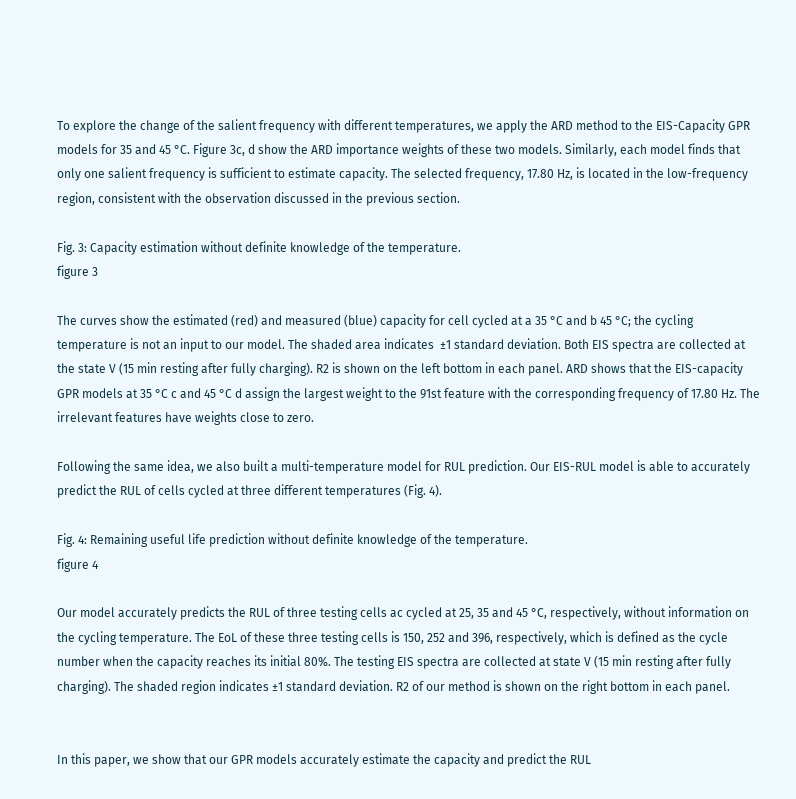To explore the change of the salient frequency with different temperatures, we apply the ARD method to the EIS-Capacity GPR models for 35 and 45 °C. Figure 3c, d show the ARD importance weights of these two models. Similarly, each model finds that only one salient frequency is sufficient to estimate capacity. The selected frequency, 17.80 Hz, is located in the low-frequency region, consistent with the observation discussed in the previous section.

Fig. 3: Capacity estimation without definite knowledge of the temperature.
figure 3

The curves show the estimated (red) and measured (blue) capacity for cell cycled at a 35 °C and b 45 °C; the cycling temperature is not an input to our model. The shaded area indicates  ±1 standard deviation. Both EIS spectra are collected at the state V (15 min resting after fully charging). R2 is shown on the left bottom in each panel. ARD shows that the EIS-capacity GPR models at 35 °C c and 45 °C d assign the largest weight to the 91st feature with the corresponding frequency of 17.80 Hz. The irrelevant features have weights close to zero.

Following the same idea, we also built a multi-temperature model for RUL prediction. Our EIS-RUL model is able to accurately predict the RUL of cells cycled at three different temperatures (Fig. 4).

Fig. 4: Remaining useful life prediction without definite knowledge of the temperature.
figure 4

Our model accurately predicts the RUL of three testing cells ac cycled at 25, 35 and 45 °C, respectively, without information on the cycling temperature. The EoL of these three testing cells is 150, 252 and 396, respectively, which is defined as the cycle number when the capacity reaches its initial 80%. The testing EIS spectra are collected at state V (15 min resting after fully charging). The shaded region indicates ±1 standard deviation. R2 of our method is shown on the right bottom in each panel.


In this paper, we show that our GPR models accurately estimate the capacity and predict the RUL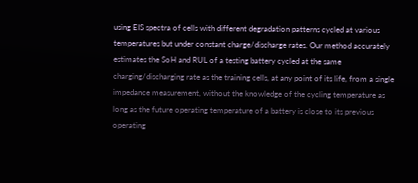using EIS spectra of cells with different degradation patterns cycled at various temperatures but under constant charge/discharge rates. Our method accurately estimates the SoH and RUL of a testing battery cycled at the same charging/discharging rate as the training cells, at any point of its life, from a single impedance measurement, without the knowledge of the cycling temperature as long as the future operating temperature of a battery is close to its previous operating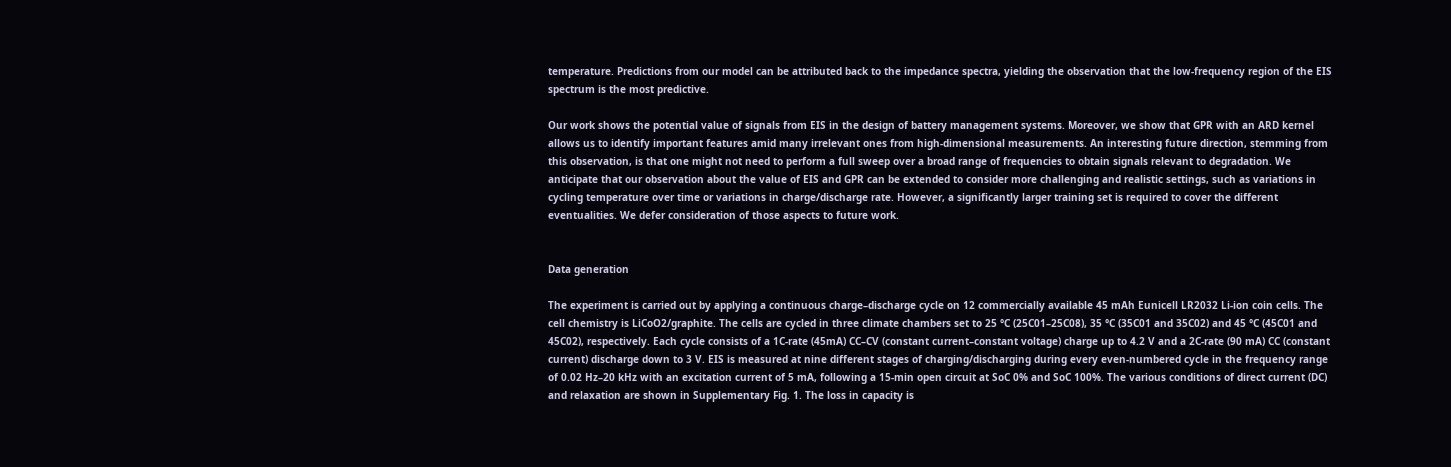temperature. Predictions from our model can be attributed back to the impedance spectra, yielding the observation that the low-frequency region of the EIS spectrum is the most predictive.

Our work shows the potential value of signals from EIS in the design of battery management systems. Moreover, we show that GPR with an ARD kernel allows us to identify important features amid many irrelevant ones from high-dimensional measurements. An interesting future direction, stemming from this observation, is that one might not need to perform a full sweep over a broad range of frequencies to obtain signals relevant to degradation. We anticipate that our observation about the value of EIS and GPR can be extended to consider more challenging and realistic settings, such as variations in cycling temperature over time or variations in charge/discharge rate. However, a significantly larger training set is required to cover the different eventualities. We defer consideration of those aspects to future work.


Data generation

The experiment is carried out by applying a continuous charge–discharge cycle on 12 commercially available 45 mAh Eunicell LR2032 Li-ion coin cells. The cell chemistry is LiCoO2/graphite. The cells are cycled in three climate chambers set to 25 °C (25C01–25C08), 35 °C (35C01 and 35C02) and 45 °C (45C01 and 45C02), respectively. Each cycle consists of a 1C-rate (45mA) CC–CV (constant current–constant voltage) charge up to 4.2 V and a 2C-rate (90 mA) CC (constant current) discharge down to 3 V. EIS is measured at nine different stages of charging/discharging during every even-numbered cycle in the frequency range of 0.02 Hz–20 kHz with an excitation current of 5 mA, following a 15-min open circuit at SoC 0% and SoC 100%. The various conditions of direct current (DC) and relaxation are shown in Supplementary Fig. 1. The loss in capacity is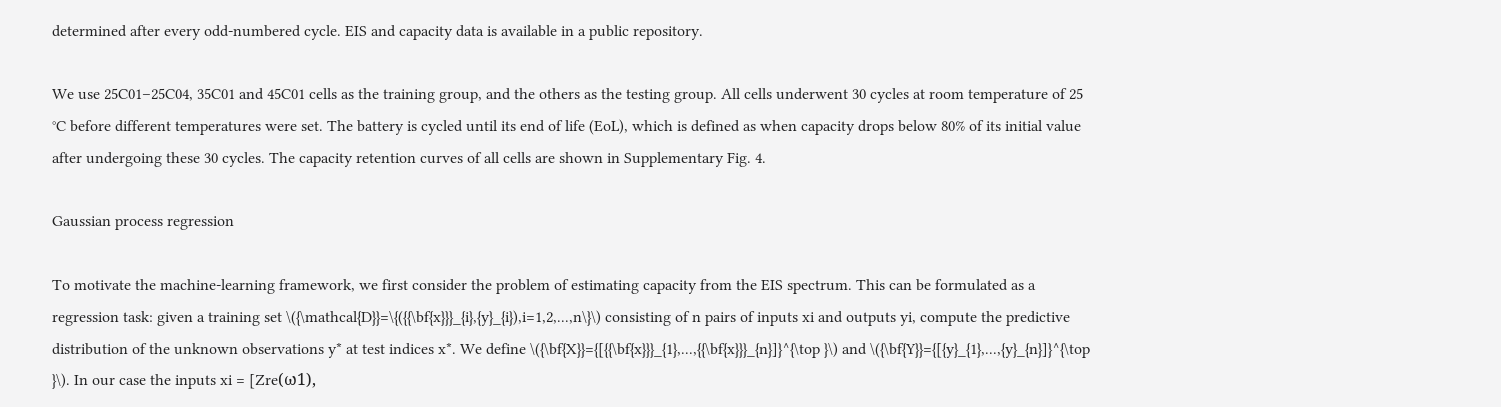determined after every odd-numbered cycle. EIS and capacity data is available in a public repository.

We use 25C01–25C04, 35C01 and 45C01 cells as the training group, and the others as the testing group. All cells underwent 30 cycles at room temperature of 25 °C before different temperatures were set. The battery is cycled until its end of life (EoL), which is defined as when capacity drops below 80% of its initial value after undergoing these 30 cycles. The capacity retention curves of all cells are shown in Supplementary Fig. 4.

Gaussian process regression

To motivate the machine-learning framework, we first consider the problem of estimating capacity from the EIS spectrum. This can be formulated as a regression task: given a training set \({\mathcal{D}}=\{({{\bf{x}}}_{i},{y}_{i}),i=1,2,...,n\}\) consisting of n pairs of inputs xi and outputs yi, compute the predictive distribution of the unknown observations y* at test indices x*. We define \({\bf{X}}={[{{\bf{x}}}_{1},...,{{\bf{x}}}_{n}]}^{\top }\) and \({\bf{Y}}={[{y}_{1},...,{y}_{n}]}^{\top }\). In our case the inputs xi = [Zre(ω1),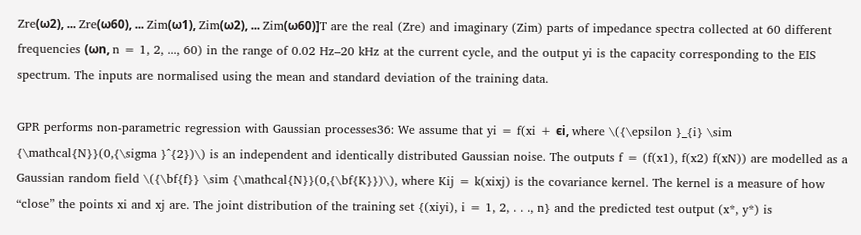Zre(ω2), ... Zre(ω60), ... Zim(ω1), Zim(ω2), ... Zim(ω60)]T are the real (Zre) and imaginary (Zim) parts of impedance spectra collected at 60 different frequencies (ωn, n = 1, 2, ..., 60) in the range of 0.02 Hz–20 kHz at the current cycle, and the output yi is the capacity corresponding to the EIS spectrum. The inputs are normalised using the mean and standard deviation of the training data.

GPR performs non-parametric regression with Gaussian processes36: We assume that yi = f(xi + ϵi, where \({\epsilon }_{i} \sim {\mathcal{N}}(0,{\sigma }^{2})\) is an independent and identically distributed Gaussian noise. The outputs f = (f(x1), f(x2) f(xN)) are modelled as a Gaussian random field \({\bf{f}} \sim {\mathcal{N}}(0,{\bf{K}})\), where Kij = k(xixj) is the covariance kernel. The kernel is a measure of how “close” the points xi and xj are. The joint distribution of the training set {(xiyi), i = 1, 2, . . ., n} and the predicted test output (x*, y*) is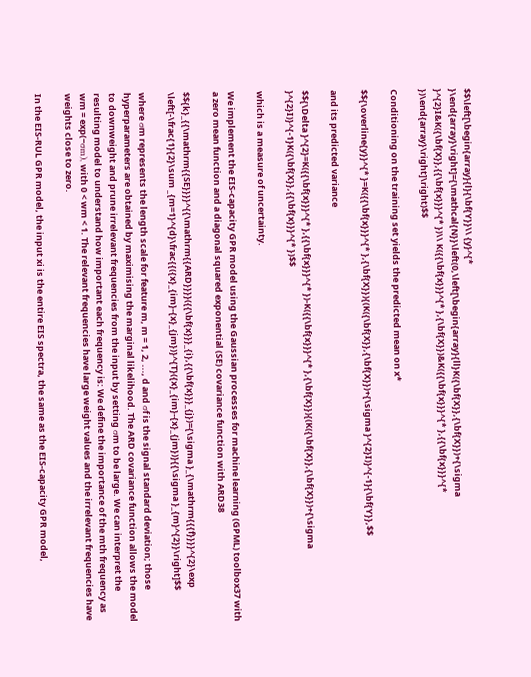$$\left[\begin{array}{l}{\bf{Y}}\\ {y}^{* }\end{array}\right]={\mathcal{N}}\left(0,\left[\begin{array}{ll}K({\bf{X}},{\bf{X}})+{\sigma }^{2}I&K({\bf{X}},{{\bf{x}}}^{* })\\ K({{\bf{x}}}^{* },{\bf{X}})&K({{\bf{x}}}^{* },{{\bf{x}}}^{* })\end{array}\right]\right)$$

Conditioning on the training set yields the predicted mean on x*

$${\overline{y}}^{* }=K({{\bf{x}}}^{* },{\bf{X}}){(K({\bf{X}},{\bf{X}})+{\sigma }^{2}I)}^{-1}{\bf{Y}},$$

and its predicted variance

$${\Delta }^{2}=K({{\bf{x}}}^{* },{{\bf{x}}}^{* })-K({{\bf{x}}}^{* },{\bf{X}}){(K({\bf{X}},{\bf{X}})+{\sigma }^{2}I)}^{-1}K({\bf{X}},{{\bf{x}}}^{* })$$

which is a measure of uncertainty.

We implement the EIS-capacity GPR model using the Gaussian processes for machine learning (GPML) toolbox37 with a zero mean function and a diagonal squared exponential (SE) covariance function with ARD38

$${k}_{{\mathrm{{SE}}}}^{{\mathrm{{ARD}}}}({{\bf{x}}}_{i},{{\bf{x}}}_{j})={\sigma }_{\mathrm{{{f}}}}^{2}\exp \left[-\frac{1}{2}\sum _{m=1}^{d}\frac{{({x}_{im}-{x}_{jm})}^{T}({x}_{im}-{x}_{jm})}{{\sigma }_{m}^{2}}\right]$$

where σm represents the length scale for feature m, m = 1, 2, ..., d and σf is the signal standard deviation; those hyperparameters are obtained by maximising the marginal likelihood. The ARD covariance function allows the model to downweight and prune irrelevant frequencies from the input by setting σm to be large. We can interpret the resulting model to understand how important each frequency is: We define the importance of the mth frequency as wm = exp(−σm), with 0 < wm < 1. The relevant frequencies have large weight values and the irrelevant frequencies have weights close to zero.

In the EIS-RUL GPR model, the input xi is the entire EIS spectra, the same as the EIS-capacity GPR model,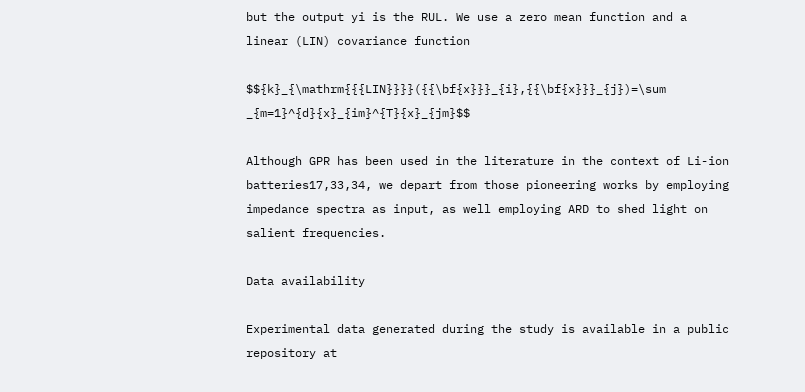but the output yi is the RUL. We use a zero mean function and a linear (LIN) covariance function

$${k}_{\mathrm{{{LIN}}}}({{\bf{x}}}_{i},{{\bf{x}}}_{j})=\sum _{m=1}^{d}{x}_{im}^{T}{x}_{jm}$$

Although GPR has been used in the literature in the context of Li-ion batteries17,33,34, we depart from those pioneering works by employing impedance spectra as input, as well employing ARD to shed light on salient frequencies.

Data availability

Experimental data generated during the study is available in a public repository at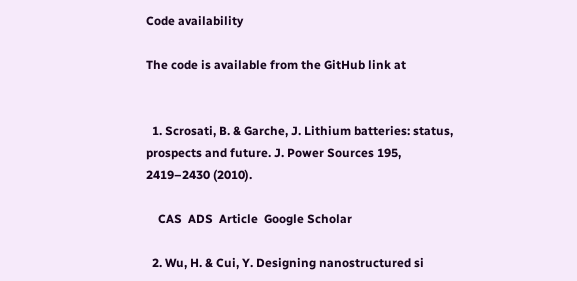Code availability

The code is available from the GitHub link at


  1. Scrosati, B. & Garche, J. Lithium batteries: status, prospects and future. J. Power Sources 195, 2419–2430 (2010).

    CAS  ADS  Article  Google Scholar

  2. Wu, H. & Cui, Y. Designing nanostructured si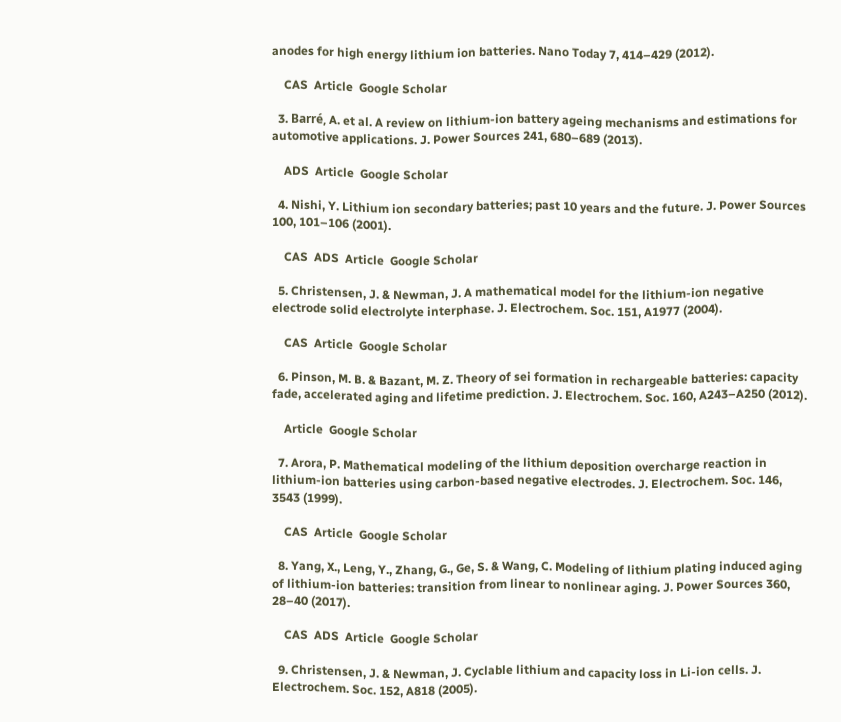anodes for high energy lithium ion batteries. Nano Today 7, 414–429 (2012).

    CAS  Article  Google Scholar

  3. Barré, A. et al. A review on lithium-ion battery ageing mechanisms and estimations for automotive applications. J. Power Sources 241, 680–689 (2013).

    ADS  Article  Google Scholar

  4. Nishi, Y. Lithium ion secondary batteries; past 10 years and the future. J. Power Sources 100, 101–106 (2001).

    CAS  ADS  Article  Google Scholar

  5. Christensen, J. & Newman, J. A mathematical model for the lithium-ion negative electrode solid electrolyte interphase. J. Electrochem. Soc. 151, A1977 (2004).

    CAS  Article  Google Scholar

  6. Pinson, M. B. & Bazant, M. Z. Theory of sei formation in rechargeable batteries: capacity fade, accelerated aging and lifetime prediction. J. Electrochem. Soc. 160, A243–A250 (2012).

    Article  Google Scholar

  7. Arora, P. Mathematical modeling of the lithium deposition overcharge reaction in lithium-ion batteries using carbon-based negative electrodes. J. Electrochem. Soc. 146, 3543 (1999).

    CAS  Article  Google Scholar

  8. Yang, X., Leng, Y., Zhang, G., Ge, S. & Wang, C. Modeling of lithium plating induced aging of lithium-ion batteries: transition from linear to nonlinear aging. J. Power Sources 360, 28–40 (2017).

    CAS  ADS  Article  Google Scholar

  9. Christensen, J. & Newman, J. Cyclable lithium and capacity loss in Li-ion cells. J. Electrochem. Soc. 152, A818 (2005).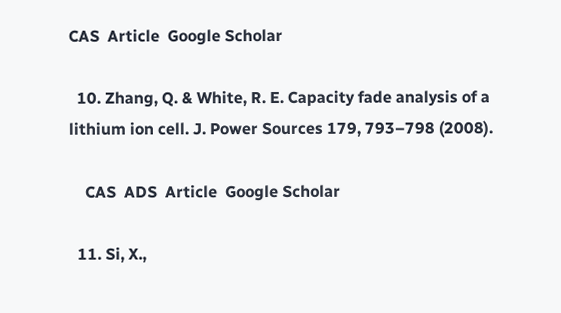CAS  Article  Google Scholar

  10. Zhang, Q. & White, R. E. Capacity fade analysis of a lithium ion cell. J. Power Sources 179, 793–798 (2008).

    CAS  ADS  Article  Google Scholar

  11. Si, X.,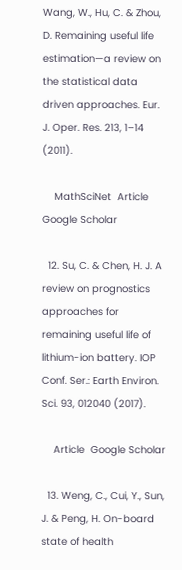Wang, W., Hu, C. & Zhou, D. Remaining useful life estimation—a review on the statistical data driven approaches. Eur. J. Oper. Res. 213, 1–14 (2011).

    MathSciNet  Article  Google Scholar

  12. Su, C. & Chen, H. J. A review on prognostics approaches for remaining useful life of lithium-ion battery. IOP Conf. Ser.: Earth Environ. Sci. 93, 012040 (2017).

    Article  Google Scholar

  13. Weng, C., Cui, Y., Sun, J. & Peng, H. On-board state of health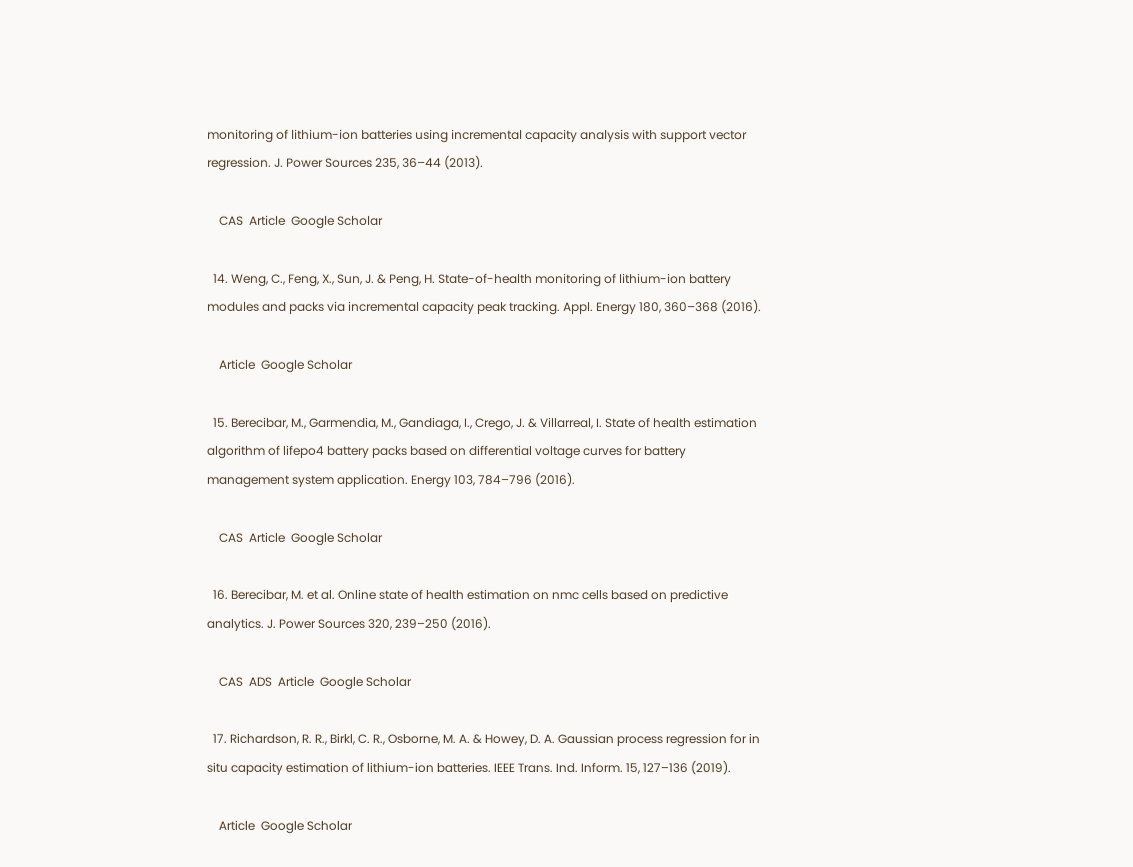monitoring of lithium-ion batteries using incremental capacity analysis with support vector regression. J. Power Sources 235, 36–44 (2013).

    CAS  Article  Google Scholar

  14. Weng, C., Feng, X., Sun, J. & Peng, H. State-of-health monitoring of lithium-ion battery modules and packs via incremental capacity peak tracking. Appl. Energy 180, 360–368 (2016).

    Article  Google Scholar

  15. Berecibar, M., Garmendia, M., Gandiaga, I., Crego, J. & Villarreal, I. State of health estimation algorithm of lifepo4 battery packs based on differential voltage curves for battery management system application. Energy 103, 784–796 (2016).

    CAS  Article  Google Scholar

  16. Berecibar, M. et al. Online state of health estimation on nmc cells based on predictive analytics. J. Power Sources 320, 239–250 (2016).

    CAS  ADS  Article  Google Scholar

  17. Richardson, R. R., Birkl, C. R., Osborne, M. A. & Howey, D. A. Gaussian process regression for in situ capacity estimation of lithium-ion batteries. IEEE Trans. Ind. Inform. 15, 127–136 (2019).

    Article  Google Scholar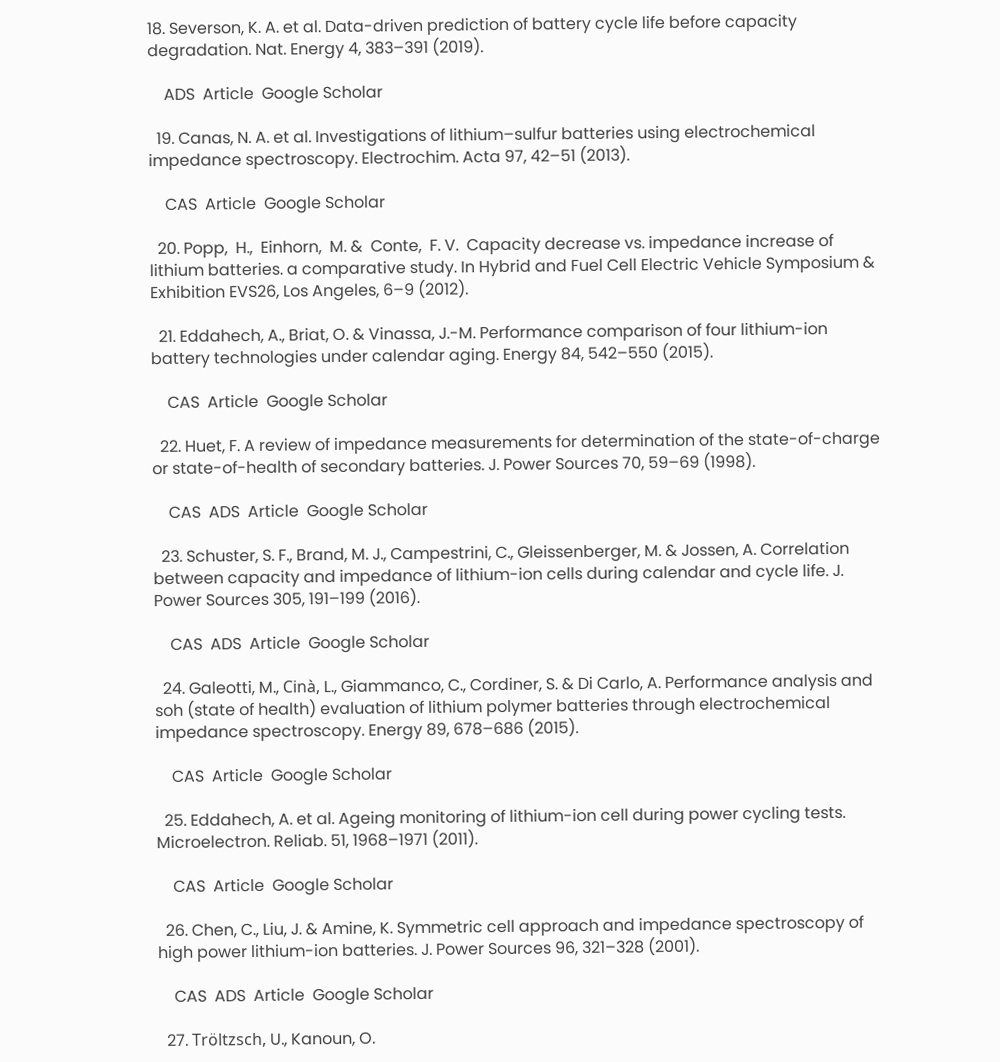18. Severson, K. A. et al. Data-driven prediction of battery cycle life before capacity degradation. Nat. Energy 4, 383–391 (2019).

    ADS  Article  Google Scholar

  19. Canas, N. A. et al. Investigations of lithium–sulfur batteries using electrochemical impedance spectroscopy. Electrochim. Acta 97, 42–51 (2013).

    CAS  Article  Google Scholar

  20. Popp,  H.,  Einhorn,  M. &  Conte,  F. V.  Capacity decrease vs. impedance increase of lithium batteries. a comparative study. In Hybrid and Fuel Cell Electric Vehicle Symposium & Exhibition EVS26, Los Angeles, 6–9 (2012).

  21. Eddahech, A., Briat, O. & Vinassa, J.-M. Performance comparison of four lithium-ion battery technologies under calendar aging. Energy 84, 542–550 (2015).

    CAS  Article  Google Scholar

  22. Huet, F. A review of impedance measurements for determination of the state-of-charge or state-of-health of secondary batteries. J. Power Sources 70, 59–69 (1998).

    CAS  ADS  Article  Google Scholar

  23. Schuster, S. F., Brand, M. J., Campestrini, C., Gleissenberger, M. & Jossen, A. Correlation between capacity and impedance of lithium-ion cells during calendar and cycle life. J. Power Sources 305, 191–199 (2016).

    CAS  ADS  Article  Google Scholar

  24. Galeotti, M., Cinà, L., Giammanco, C., Cordiner, S. & Di Carlo, A. Performance analysis and soh (state of health) evaluation of lithium polymer batteries through electrochemical impedance spectroscopy. Energy 89, 678–686 (2015).

    CAS  Article  Google Scholar

  25. Eddahech, A. et al. Ageing monitoring of lithium-ion cell during power cycling tests. Microelectron. Reliab. 51, 1968–1971 (2011).

    CAS  Article  Google Scholar

  26. Chen, C., Liu, J. & Amine, K. Symmetric cell approach and impedance spectroscopy of high power lithium-ion batteries. J. Power Sources 96, 321–328 (2001).

    CAS  ADS  Article  Google Scholar

  27. Tröltzsch, U., Kanoun, O.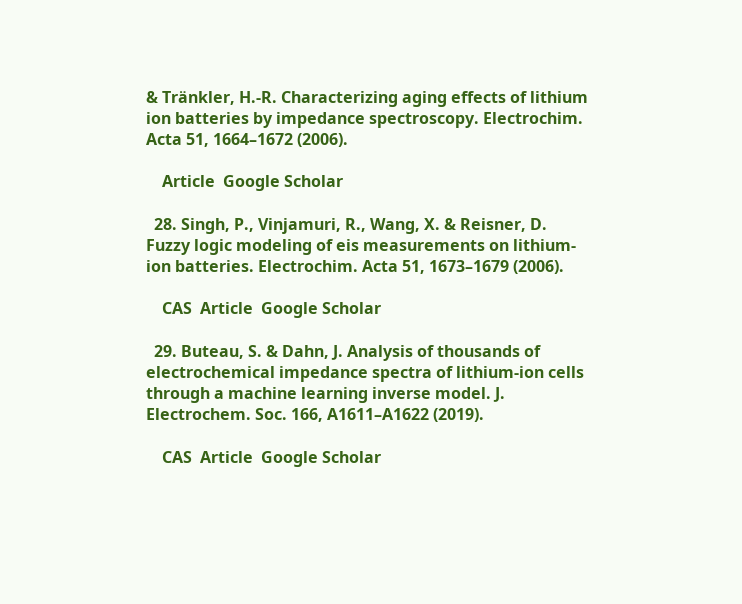& Tränkler, H.-R. Characterizing aging effects of lithium ion batteries by impedance spectroscopy. Electrochim. Acta 51, 1664–1672 (2006).

    Article  Google Scholar

  28. Singh, P., Vinjamuri, R., Wang, X. & Reisner, D. Fuzzy logic modeling of eis measurements on lithium-ion batteries. Electrochim. Acta 51, 1673–1679 (2006).

    CAS  Article  Google Scholar

  29. Buteau, S. & Dahn, J. Analysis of thousands of electrochemical impedance spectra of lithium-ion cells through a machine learning inverse model. J. Electrochem. Soc. 166, A1611–A1622 (2019).

    CAS  Article  Google Scholar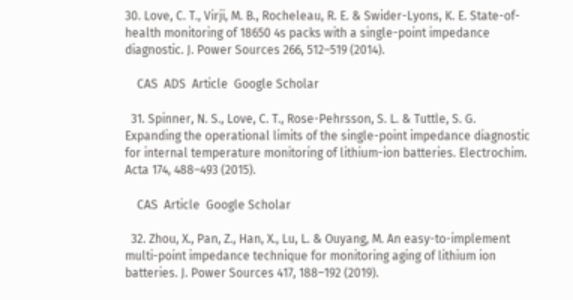30. Love, C. T., Virji, M. B., Rocheleau, R. E. & Swider-Lyons, K. E. State-of-health monitoring of 18650 4s packs with a single-point impedance diagnostic. J. Power Sources 266, 512–519 (2014).

    CAS  ADS  Article  Google Scholar

  31. Spinner, N. S., Love, C. T., Rose-Pehrsson, S. L. & Tuttle, S. G. Expanding the operational limits of the single-point impedance diagnostic for internal temperature monitoring of lithium-ion batteries. Electrochim. Acta 174, 488–493 (2015).

    CAS  Article  Google Scholar

  32. Zhou, X., Pan, Z., Han, X., Lu, L. & Ouyang, M. An easy-to-implement multi-point impedance technique for monitoring aging of lithium ion batteries. J. Power Sources 417, 188–192 (2019).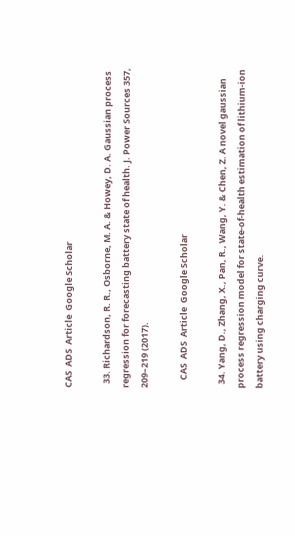CAS  ADS  Article  Google Scholar

  33. Richardson, R. R., Osborne, M. A. & Howey, D. A. Gaussian process regression for forecasting battery state of health. J. Power Sources 357, 209–219 (2017).

    CAS  ADS  Article  Google Scholar

  34. Yang, D., Zhang, X., Pan, R., Wang, Y. & Chen, Z. A novel gaussian process regression model for state-of-health estimation of lithium-ion battery using charging curve.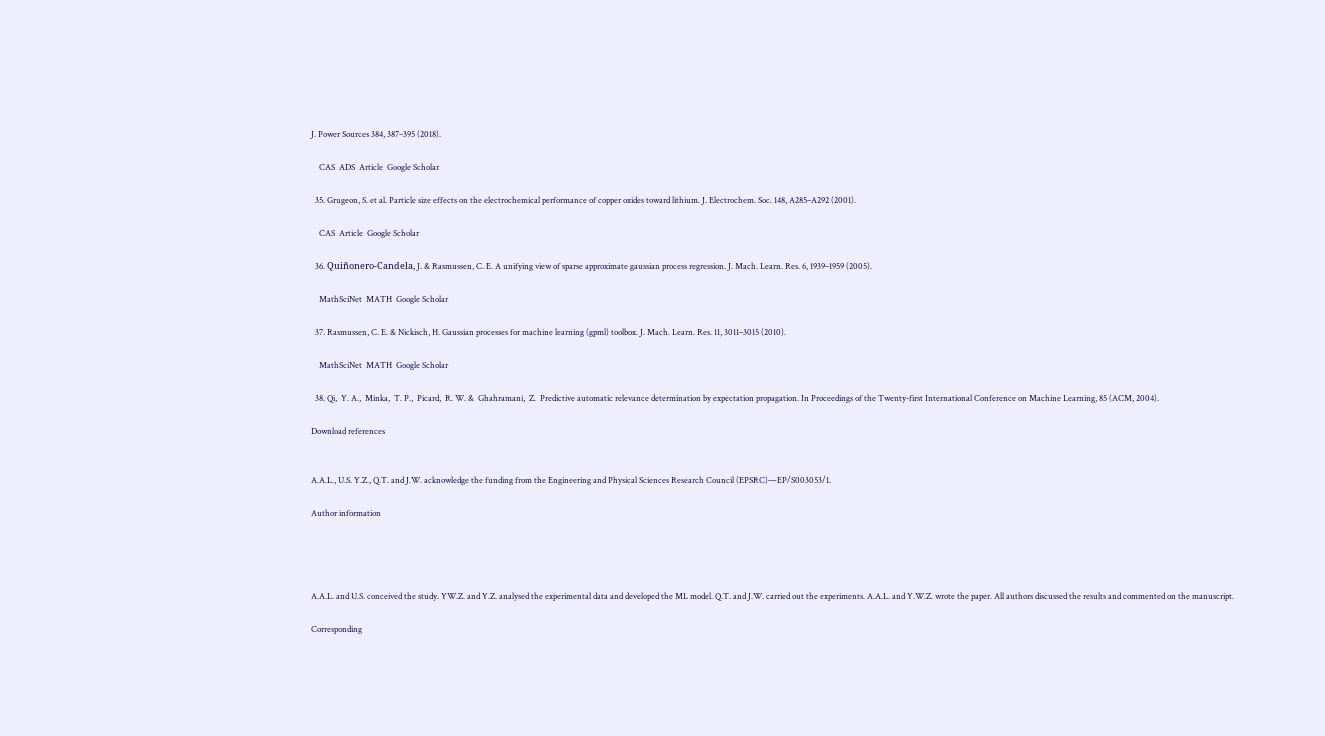J. Power Sources 384, 387–395 (2018).

    CAS  ADS  Article  Google Scholar

  35. Grugeon, S. et al. Particle size effects on the electrochemical performance of copper oxides toward lithium. J. Electrochem. Soc. 148, A285–A292 (2001).

    CAS  Article  Google Scholar

  36. Quiñonero-Candela, J. & Rasmussen, C. E. A unifying view of sparse approximate gaussian process regression. J. Mach. Learn. Res. 6, 1939–1959 (2005).

    MathSciNet  MATH  Google Scholar

  37. Rasmussen, C. E. & Nickisch, H. Gaussian processes for machine learning (gpml) toolbox. J. Mach. Learn. Res. 11, 3011–3015 (2010).

    MathSciNet  MATH  Google Scholar

  38. Qi,  Y. A.,  Minka,  T. P.,  Picard,  R. W. &  Ghahramani,  Z.  Predictive automatic relevance determination by expectation propagation. In Proceedings of the Twenty-first International Conference on Machine Learning, 85 (ACM, 2004).

Download references


A.A.L., U.S. Y.Z., Q.T. and J.W. acknowledge the funding from the Engineering and Physical Sciences Research Council (EPSRC)—EP/S003053/1.

Author information




A.A.L. and U.S. conceived the study. YW.Z. and Y.Z. analysed the experimental data and developed the ML model. Q.T. and J.W. carried out the experiments. A.A.L. and Y.W.Z. wrote the paper. All authors discussed the results and commented on the manuscript.

Corresponding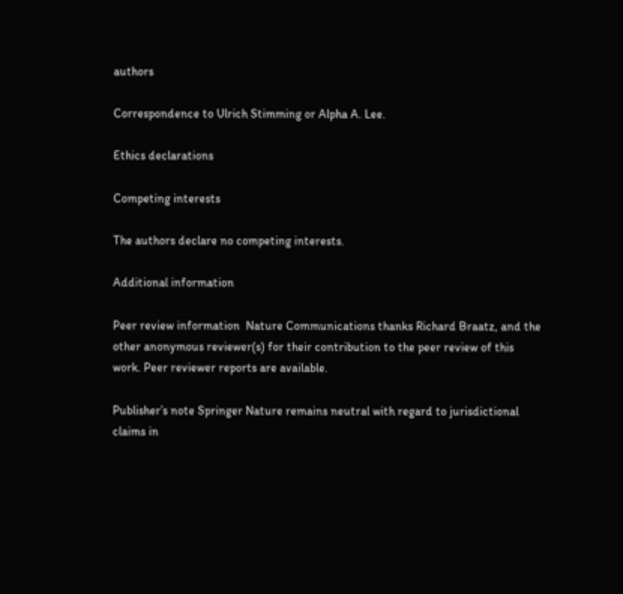authors

Correspondence to Ulrich Stimming or Alpha A. Lee.

Ethics declarations

Competing interests

The authors declare no competing interests.

Additional information

Peer review information  Nature Communications thanks Richard Braatz, and the other anonymous reviewer(s) for their contribution to the peer review of this work. Peer reviewer reports are available.

Publisher’s note Springer Nature remains neutral with regard to jurisdictional claims in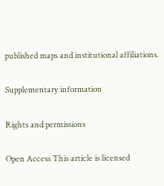published maps and institutional affiliations.

Supplementary information

Rights and permissions

Open Access This article is licensed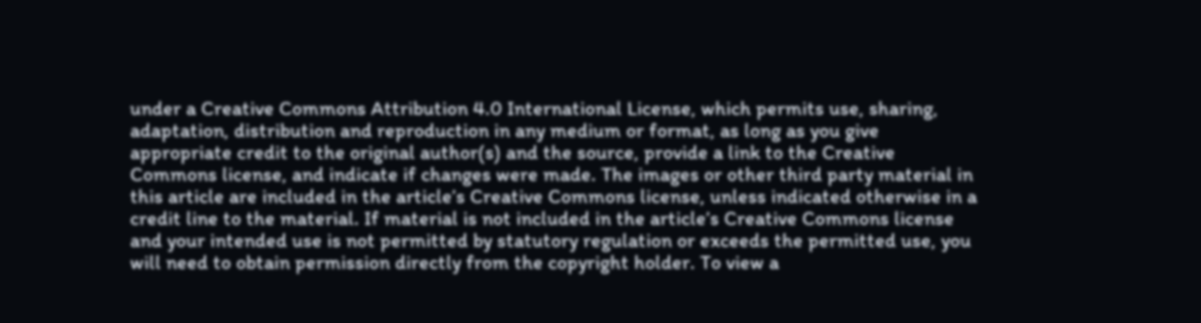under a Creative Commons Attribution 4.0 International License, which permits use, sharing, adaptation, distribution and reproduction in any medium or format, as long as you give appropriate credit to the original author(s) and the source, provide a link to the Creative Commons license, and indicate if changes were made. The images or other third party material in this article are included in the article’s Creative Commons license, unless indicated otherwise in a credit line to the material. If material is not included in the article’s Creative Commons license and your intended use is not permitted by statutory regulation or exceeds the permitted use, you will need to obtain permission directly from the copyright holder. To view a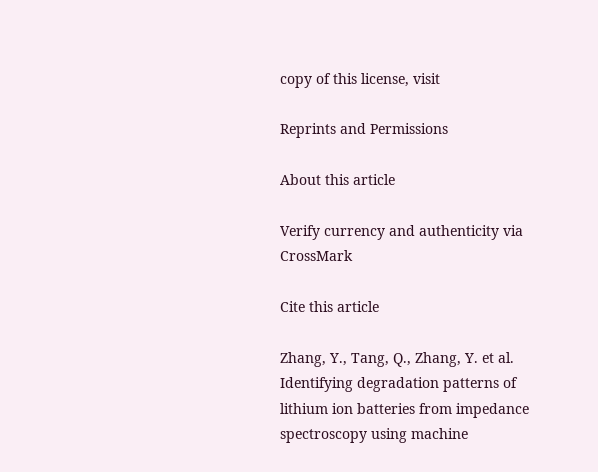copy of this license, visit

Reprints and Permissions

About this article

Verify currency and authenticity via CrossMark

Cite this article

Zhang, Y., Tang, Q., Zhang, Y. et al. Identifying degradation patterns of lithium ion batteries from impedance spectroscopy using machine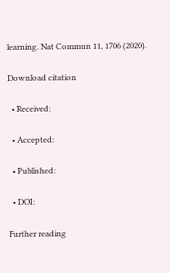learning. Nat Commun 11, 1706 (2020).

Download citation

  • Received:

  • Accepted:

  • Published:

  • DOI:

Further reading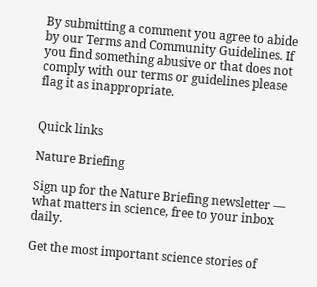By submitting a comment you agree to abide by our Terms and Community Guidelines. If you find something abusive or that does not comply with our terms or guidelines please flag it as inappropriate.


Quick links

Nature Briefing

Sign up for the Nature Briefing newsletter — what matters in science, free to your inbox daily.

Get the most important science stories of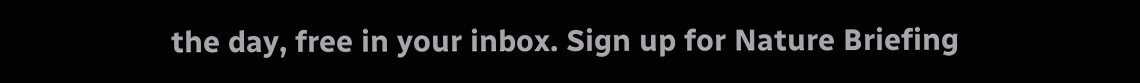the day, free in your inbox. Sign up for Nature Briefing